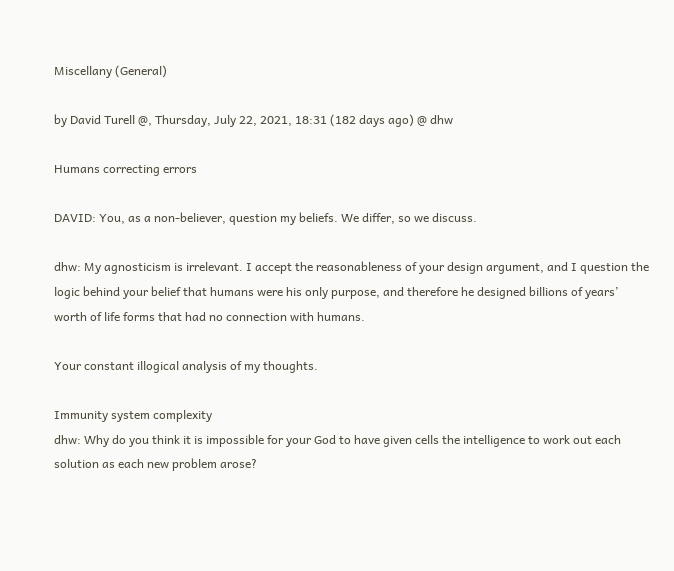Miscellany (General)

by David Turell @, Thursday, July 22, 2021, 18:31 (182 days ago) @ dhw

Humans correcting errors

DAVID: You, as a non-believer, question my beliefs. We differ, so we discuss.

dhw: My agnosticism is irrelevant. I accept the reasonableness of your design argument, and I question the logic behind your belief that humans were his only purpose, and therefore he designed billions of years’ worth of life forms that had no connection with humans.

Your constant illogical analysis of my thoughts.

Immunity system complexity
dhw: Why do you think it is impossible for your God to have given cells the intelligence to work out each solution as each new problem arose?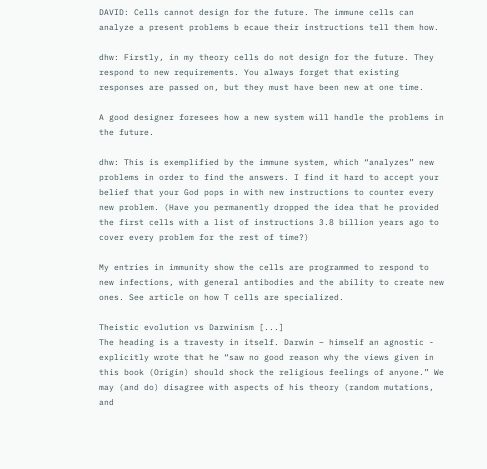DAVID: Cells cannot design for the future. The immune cells can analyze a present problems b ecaue their instructions tell them how.

dhw: Firstly, in my theory cells do not design for the future. They respond to new requirements. You always forget that existing responses are passed on, but they must have been new at one time.

A good designer foresees how a new system will handle the problems in the future.

dhw: This is exemplified by the immune system, which “analyzes” new problems in order to find the answers. I find it hard to accept your belief that your God pops in with new instructions to counter every new problem. (Have you permanently dropped the idea that he provided the first cells with a list of instructions 3.8 billion years ago to cover every problem for the rest of time?)

My entries in immunity show the cells are programmed to respond to new infections, with general antibodies and the ability to create new ones. See article on how T cells are specialized.

Theistic evolution vs Darwinism [...]
The heading is a travesty in itself. Darwin – himself an agnostic - explicitly wrote that he “saw no good reason why the views given in this book (Origin) should shock the religious feelings of anyone.” We may (and do) disagree with aspects of his theory (random mutations, and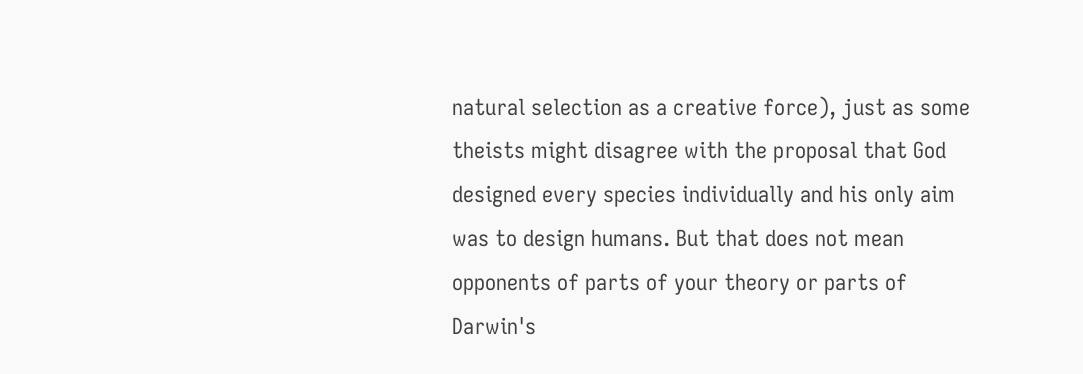natural selection as a creative force), just as some theists might disagree with the proposal that God designed every species individually and his only aim was to design humans. But that does not mean opponents of parts of your theory or parts of Darwin's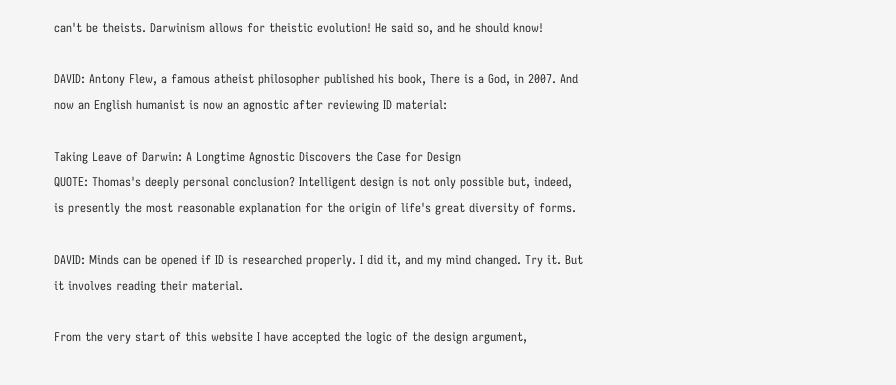can't be theists. Darwinism allows for theistic evolution! He said so, and he should know!

DAVID: Antony Flew, a famous atheist philosopher published his book, There is a God, in 2007. And now an English humanist is now an agnostic after reviewing ID material:

Taking Leave of Darwin: A Longtime Agnostic Discovers the Case for Design
QUOTE: Thomas's deeply personal conclusion? Intelligent design is not only possible but, indeed, is presently the most reasonable explanation for the origin of life's great diversity of forms.

DAVID: Minds can be opened if ID is researched properly. I did it, and my mind changed. Try it. But it involves reading their material.

From the very start of this website I have accepted the logic of the design argument,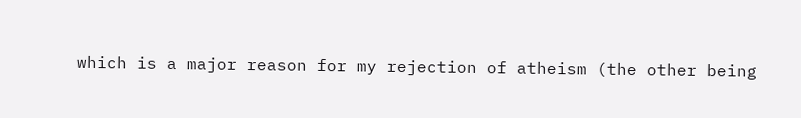which is a major reason for my rejection of atheism (the other being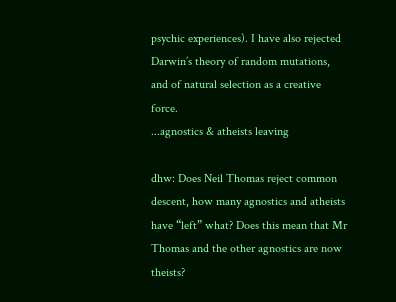psychic experiences). I have also rejected Darwin’s theory of random mutations, and of natural selection as a creative force.
...agnostics & atheists leaving

dhw: Does Neil Thomas reject common descent, how many agnostics and atheists have “left” what? Does this mean that Mr Thomas and the other agnostics are now theists?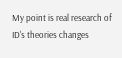My point is real research of ID's theories changes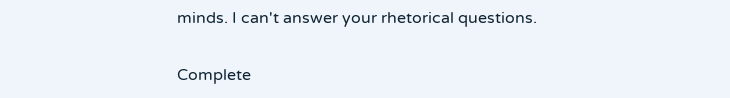minds. I can't answer your rhetorical questions.

Complete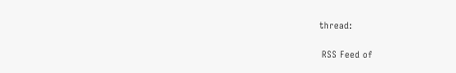thread:

 RSS Feed of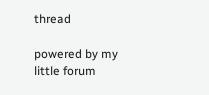thread

powered by my little forum